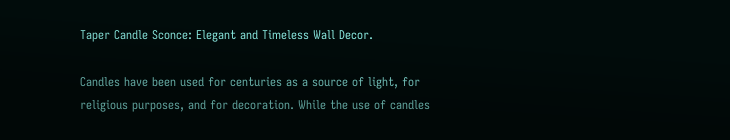Taper Candle Sconce: Elegant and Timeless Wall Decor.

Candles have been used for centuries as a source of light, for religious purposes, and for decoration. While the use of candles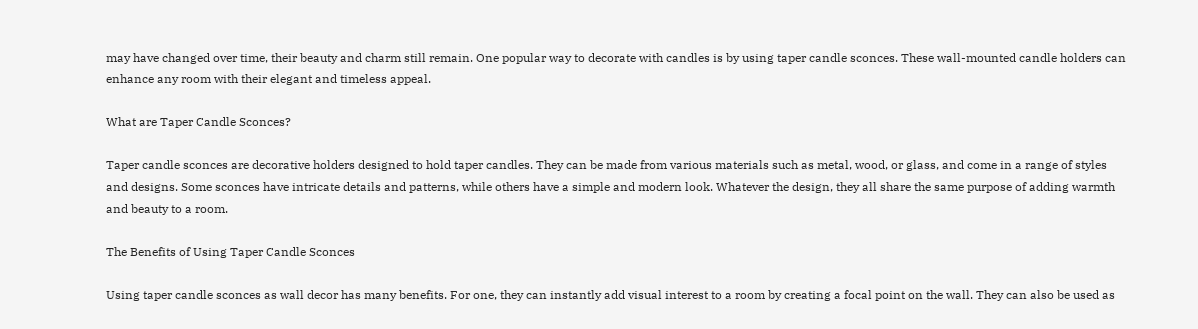may have changed over time, their beauty and charm still remain. One popular way to decorate with candles is by using taper candle sconces. These wall-mounted candle holders can enhance any room with their elegant and timeless appeal.

What are Taper Candle Sconces?

Taper candle sconces are decorative holders designed to hold taper candles. They can be made from various materials such as metal, wood, or glass, and come in a range of styles and designs. Some sconces have intricate details and patterns, while others have a simple and modern look. Whatever the design, they all share the same purpose of adding warmth and beauty to a room.

The Benefits of Using Taper Candle Sconces

Using taper candle sconces as wall decor has many benefits. For one, they can instantly add visual interest to a room by creating a focal point on the wall. They can also be used as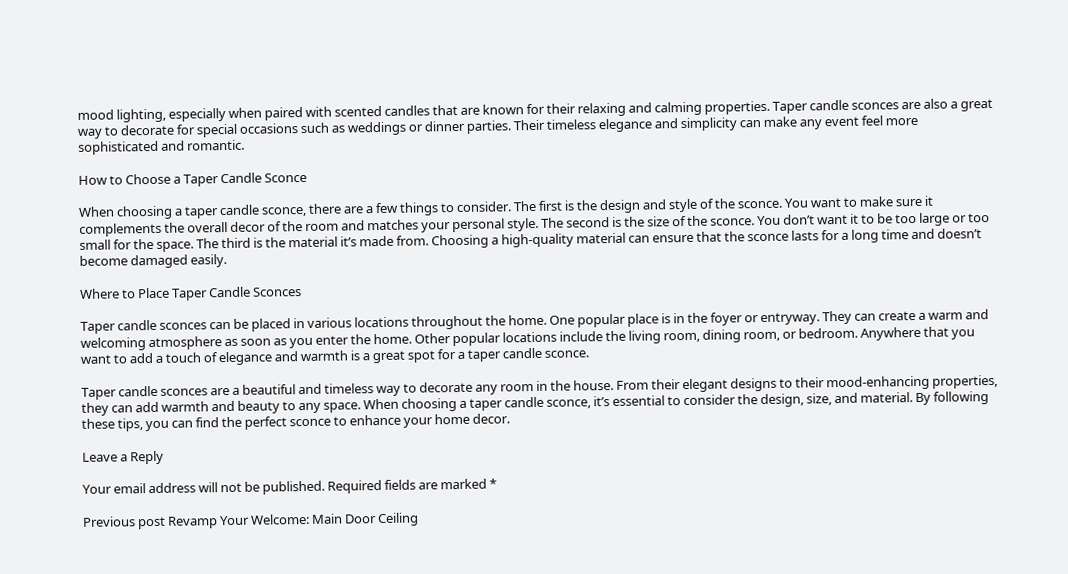mood lighting, especially when paired with scented candles that are known for their relaxing and calming properties. Taper candle sconces are also a great way to decorate for special occasions such as weddings or dinner parties. Their timeless elegance and simplicity can make any event feel more sophisticated and romantic.

How to Choose a Taper Candle Sconce

When choosing a taper candle sconce, there are a few things to consider. The first is the design and style of the sconce. You want to make sure it complements the overall decor of the room and matches your personal style. The second is the size of the sconce. You don’t want it to be too large or too small for the space. The third is the material it’s made from. Choosing a high-quality material can ensure that the sconce lasts for a long time and doesn’t become damaged easily.

Where to Place Taper Candle Sconces

Taper candle sconces can be placed in various locations throughout the home. One popular place is in the foyer or entryway. They can create a warm and welcoming atmosphere as soon as you enter the home. Other popular locations include the living room, dining room, or bedroom. Anywhere that you want to add a touch of elegance and warmth is a great spot for a taper candle sconce.

Taper candle sconces are a beautiful and timeless way to decorate any room in the house. From their elegant designs to their mood-enhancing properties, they can add warmth and beauty to any space. When choosing a taper candle sconce, it’s essential to consider the design, size, and material. By following these tips, you can find the perfect sconce to enhance your home decor.

Leave a Reply

Your email address will not be published. Required fields are marked *

Previous post Revamp Your Welcome: Main Door Ceiling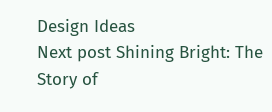Design Ideas
Next post Shining Bright: The Story of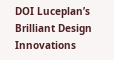DOI Luceplan’s Brilliant Design Innovations